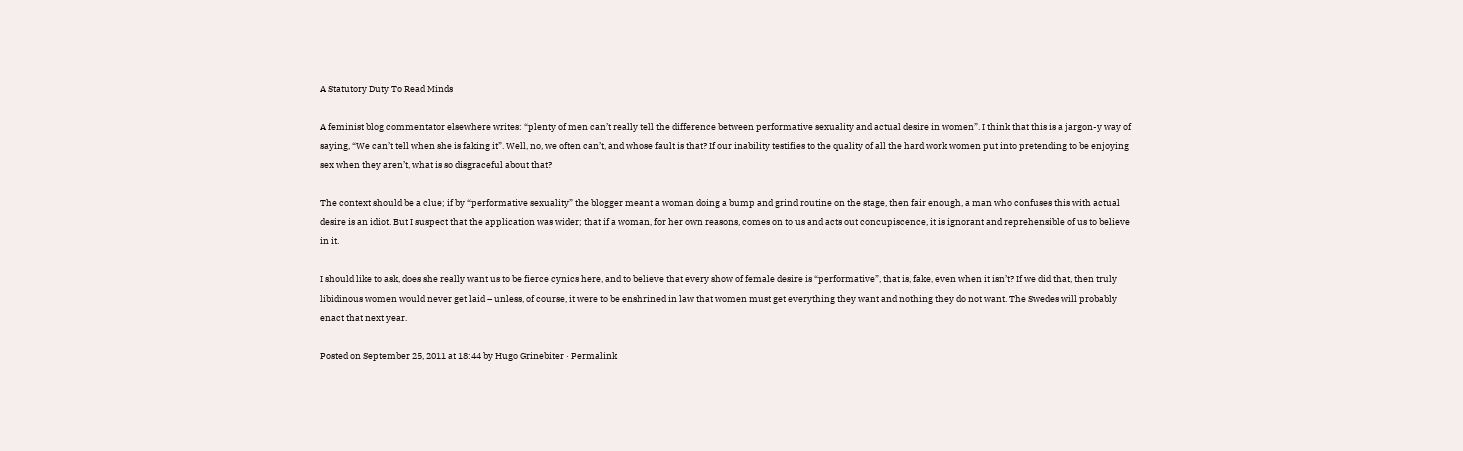A Statutory Duty To Read Minds

A feminist blog commentator elsewhere writes: “plenty of men can’t really tell the difference between performative sexuality and actual desire in women”. I think that this is a jargon-y way of saying, “We can’t tell when she is faking it”. Well, no, we often can’t, and whose fault is that? If our inability testifies to the quality of all the hard work women put into pretending to be enjoying sex when they aren’t, what is so disgraceful about that?

The context should be a clue; if by “performative sexuality” the blogger meant a woman doing a bump and grind routine on the stage, then fair enough, a man who confuses this with actual desire is an idiot. But I suspect that the application was wider; that if a woman, for her own reasons, comes on to us and acts out concupiscence, it is ignorant and reprehensible of us to believe in it.

I should like to ask, does she really want us to be fierce cynics here, and to believe that every show of female desire is “performative”, that is, fake, even when it isn’t? If we did that, then truly libidinous women would never get laid – unless, of course, it were to be enshrined in law that women must get everything they want and nothing they do not want. The Swedes will probably enact that next year.

Posted on September 25, 2011 at 18:44 by Hugo Grinebiter · Permalink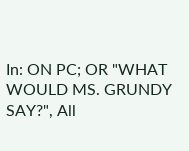In: ON PC; OR "WHAT WOULD MS. GRUNDY SAY?", All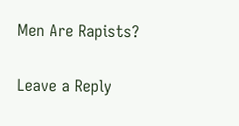Men Are Rapists?

Leave a Reply